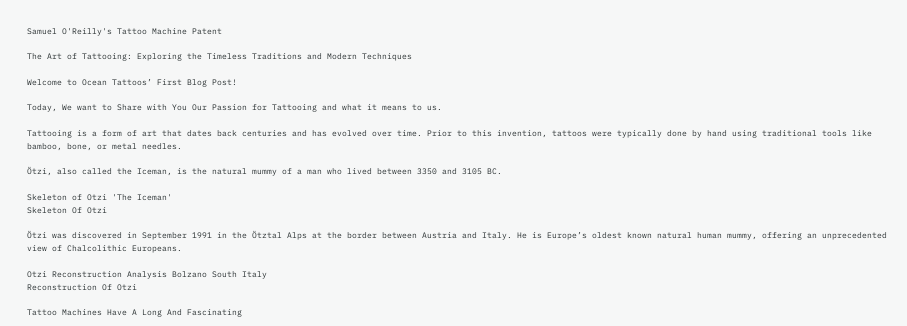Samuel O'Reilly's Tattoo Machine Patent

The Art of Tattooing: Exploring the Timeless Traditions and Modern Techniques

Welcome to Ocean Tattoos’ First Blog Post!

Today, We want to Share with You Our Passion for Tattooing and what it means to us.

Tattooing is a form of art that dates back centuries and has evolved over time. Prior to this invention, tattoos were typically done by hand using traditional tools like bamboo, bone, or metal needles.

Ötzi, also called the Iceman, is the natural mummy of a man who lived between 3350 and 3105 BC.

Skeleton of Otzi 'The Iceman'
Skeleton Of Otzi

Ötzi was discovered in September 1991 in the Ötztal Alps at the border between Austria and Italy. He is Europe’s oldest known natural human mummy, offering an unprecedented view of Chalcolithic Europeans.

Otzi Reconstruction Analysis Bolzano South Italy
Reconstruction Of Otzi

Tattoo Machines Have A Long And Fascinating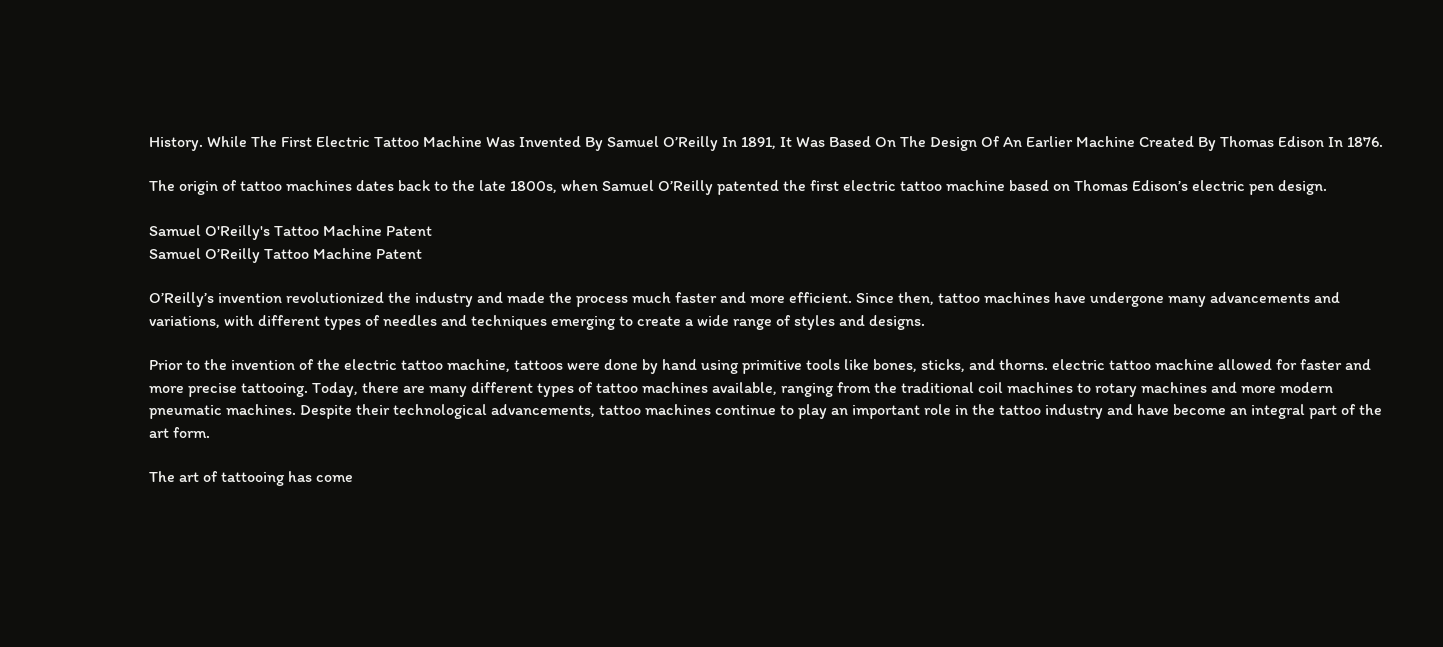History. While The First Electric Tattoo Machine Was Invented By Samuel O’Reilly In 1891, It Was Based On The Design Of An Earlier Machine Created By Thomas Edison In 1876.

The origin of tattoo machines dates back to the late 1800s, when Samuel O’Reilly patented the first electric tattoo machine based on Thomas Edison’s electric pen design.

Samuel O'Reilly's Tattoo Machine Patent
Samuel O’Reilly Tattoo Machine Patent

O’Reilly’s invention revolutionized the industry and made the process much faster and more efficient. Since then, tattoo machines have undergone many advancements and variations, with different types of needles and techniques emerging to create a wide range of styles and designs.

Prior to the invention of the electric tattoo machine, tattoos were done by hand using primitive tools like bones, sticks, and thorns. electric tattoo machine allowed for faster and more precise tattooing. Today, there are many different types of tattoo machines available, ranging from the traditional coil machines to rotary machines and more modern pneumatic machines. Despite their technological advancements, tattoo machines continue to play an important role in the tattoo industry and have become an integral part of the art form.

The art of tattooing has come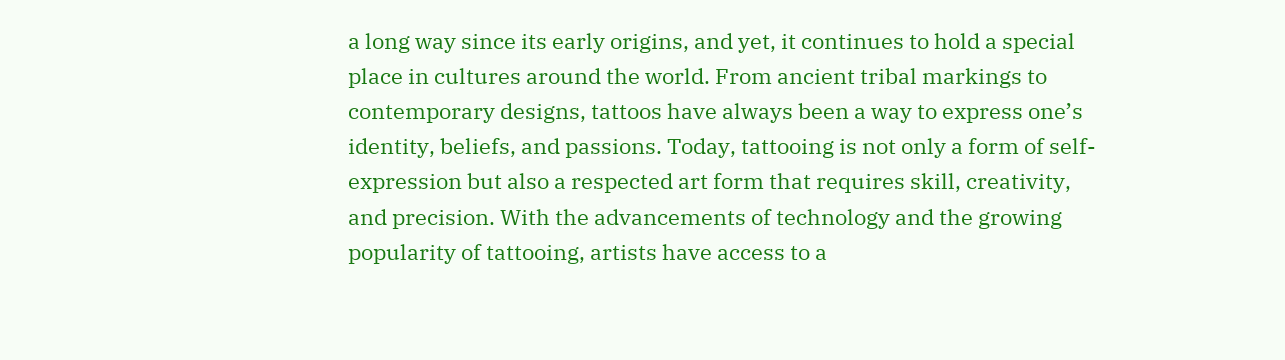a long way since its early origins, and yet, it continues to hold a special place in cultures around the world. From ancient tribal markings to contemporary designs, tattoos have always been a way to express one’s identity, beliefs, and passions. Today, tattooing is not only a form of self-expression but also a respected art form that requires skill, creativity, and precision. With the advancements of technology and the growing popularity of tattooing, artists have access to a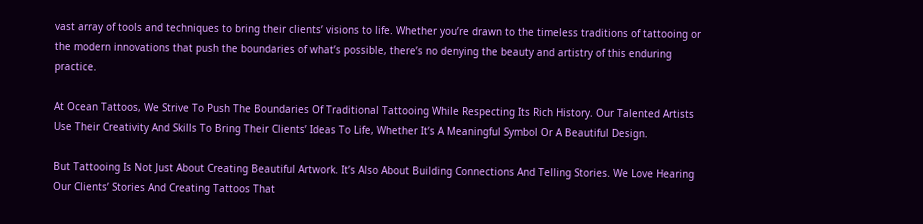vast array of tools and techniques to bring their clients’ visions to life. Whether you’re drawn to the timeless traditions of tattooing or the modern innovations that push the boundaries of what’s possible, there’s no denying the beauty and artistry of this enduring practice.

At Ocean Tattoos, We Strive To Push The Boundaries Of Traditional Tattooing While Respecting Its Rich History. Our Talented Artists Use Their Creativity And Skills To Bring Their Clients’ Ideas To Life, Whether It’s A Meaningful Symbol Or A Beautiful Design.

But Tattooing Is Not Just About Creating Beautiful Artwork. It’s Also About Building Connections And Telling Stories. We Love Hearing Our Clients’ Stories And Creating Tattoos That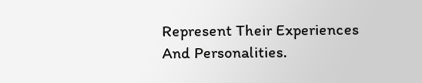Represent Their Experiences And Personalities.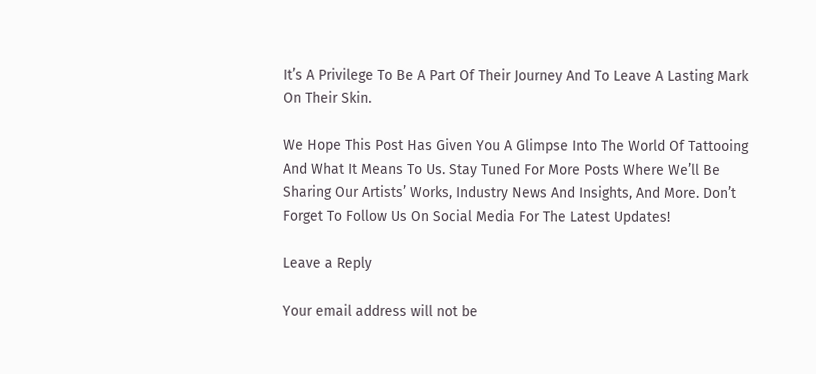It’s A Privilege To Be A Part Of Their Journey And To Leave A Lasting Mark On Their Skin.

We Hope This Post Has Given You A Glimpse Into The World Of Tattooing And What It Means To Us. Stay Tuned For More Posts Where We’ll Be Sharing Our Artists’ Works, Industry News And Insights, And More. Don’t Forget To Follow Us On Social Media For The Latest Updates!

Leave a Reply

Your email address will not be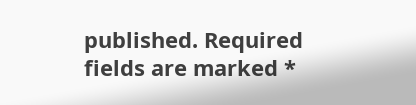published. Required fields are marked *